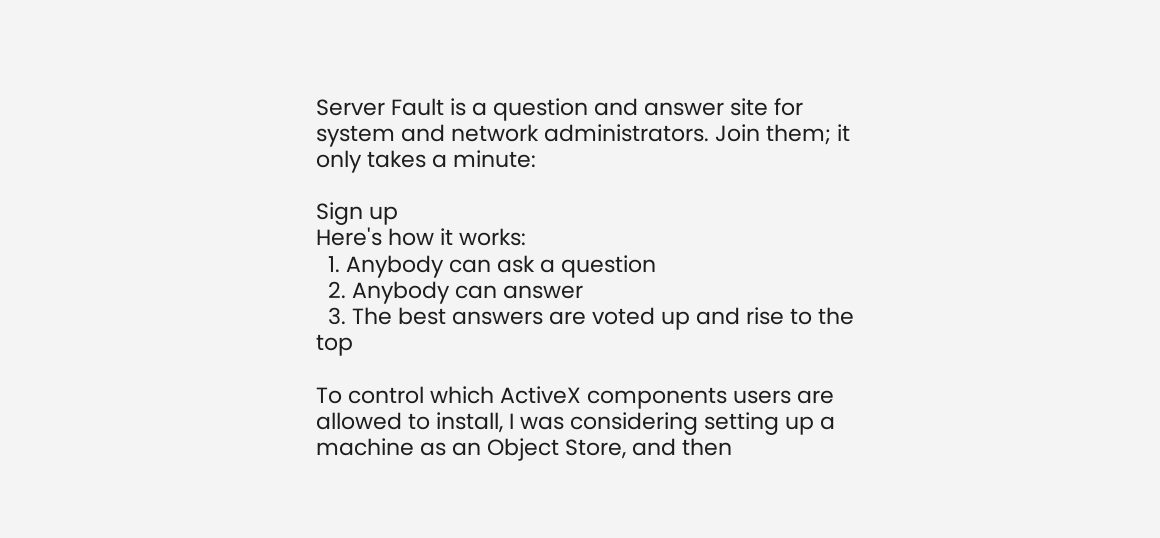Server Fault is a question and answer site for system and network administrators. Join them; it only takes a minute:

Sign up
Here's how it works:
  1. Anybody can ask a question
  2. Anybody can answer
  3. The best answers are voted up and rise to the top

To control which ActiveX components users are allowed to install, I was considering setting up a machine as an Object Store, and then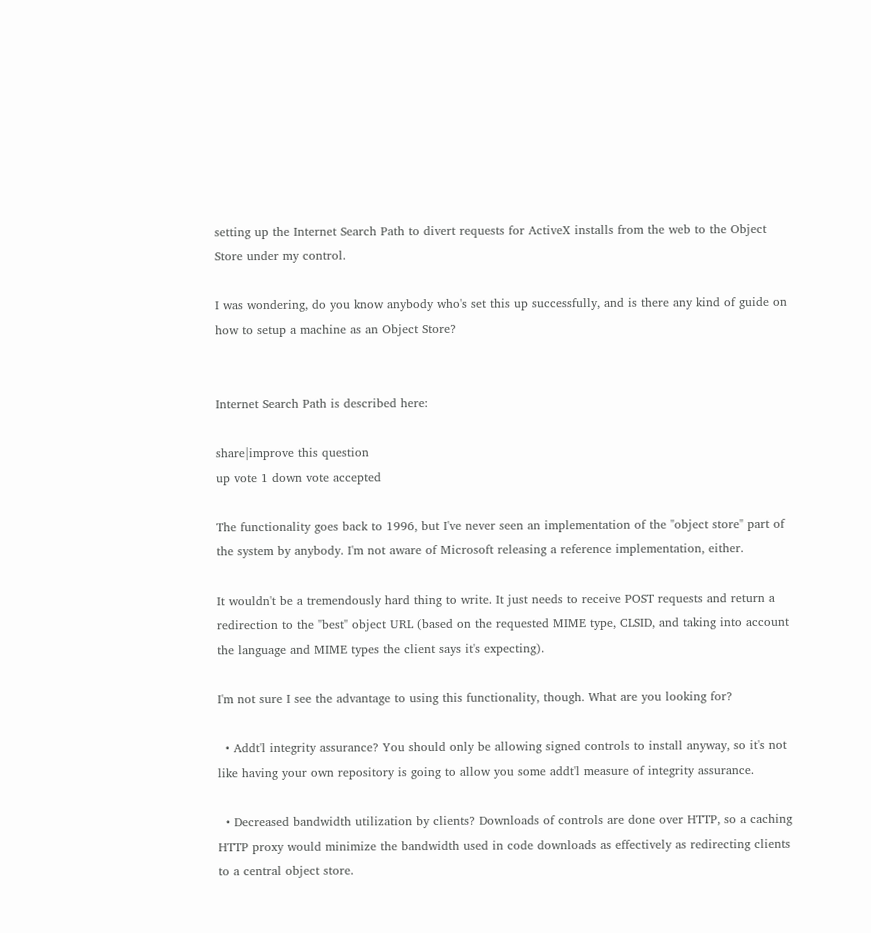setting up the Internet Search Path to divert requests for ActiveX installs from the web to the Object Store under my control.

I was wondering, do you know anybody who's set this up successfully, and is there any kind of guide on how to setup a machine as an Object Store?


Internet Search Path is described here:

share|improve this question
up vote 1 down vote accepted

The functionality goes back to 1996, but I've never seen an implementation of the "object store" part of the system by anybody. I'm not aware of Microsoft releasing a reference implementation, either.

It wouldn't be a tremendously hard thing to write. It just needs to receive POST requests and return a redirection to the "best" object URL (based on the requested MIME type, CLSID, and taking into account the language and MIME types the client says it's expecting).

I'm not sure I see the advantage to using this functionality, though. What are you looking for?

  • Addt'l integrity assurance? You should only be allowing signed controls to install anyway, so it's not like having your own repository is going to allow you some addt'l measure of integrity assurance.

  • Decreased bandwidth utilization by clients? Downloads of controls are done over HTTP, so a caching HTTP proxy would minimize the bandwidth used in code downloads as effectively as redirecting clients to a central object store.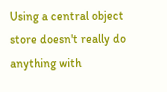Using a central object store doesn't really do anything with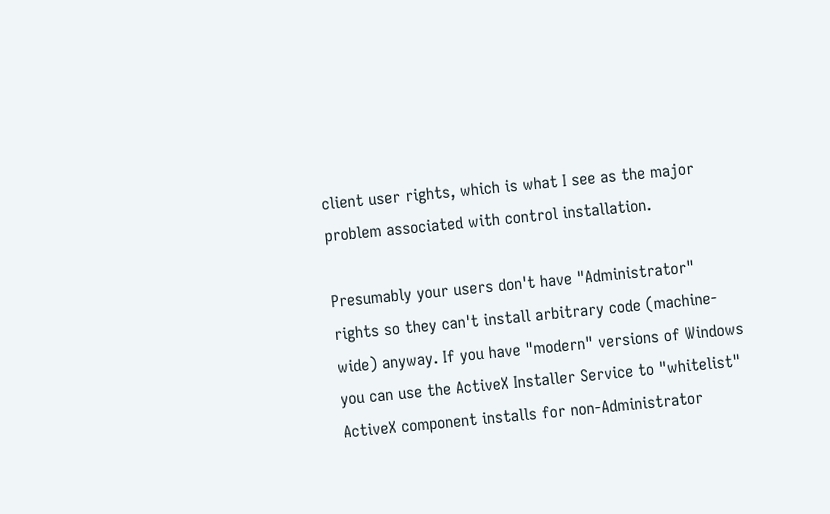client user rights, which is what I see as the major problem associated with control installation.

Presumably your users don't have "Administrator" rights so they can't install arbitrary code (machine-wide) anyway. If you have "modern" versions of Windows you can use the ActiveX Installer Service to "whitelist" ActiveX component installs for non-Administrator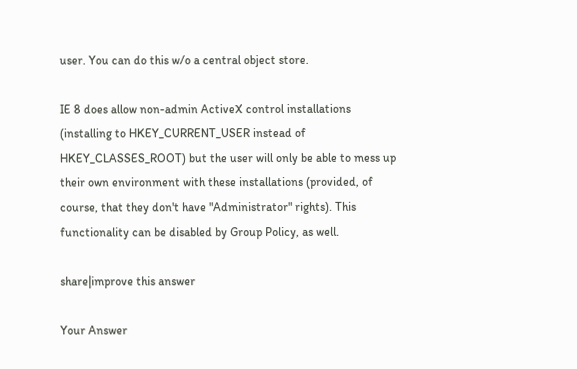user. You can do this w/o a central object store.

IE 8 does allow non-admin ActiveX control installations (installing to HKEY_CURRENT_USER instead of HKEY_CLASSES_ROOT) but the user will only be able to mess up their own environment with these installations (provided, of course, that they don't have "Administrator" rights). This functionality can be disabled by Group Policy, as well.

share|improve this answer

Your Answer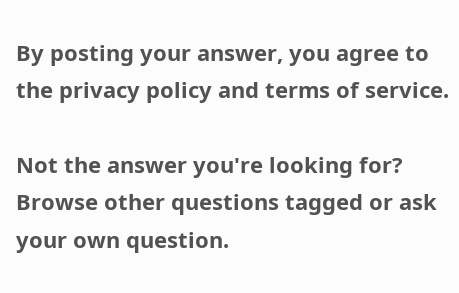By posting your answer, you agree to the privacy policy and terms of service.

Not the answer you're looking for? Browse other questions tagged or ask your own question.